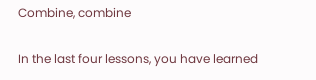Combine, combine

In the last four lessons, you have learned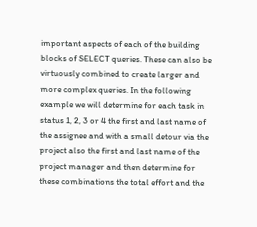important aspects of each of the building blocks of SELECT queries. These can also be virtuously combined to create larger and more complex queries. In the following example we will determine for each task in status 1, 2, 3 or 4 the first and last name of the assignee and with a small detour via the project also the first and last name of the project manager and then determine for these combinations the total effort and the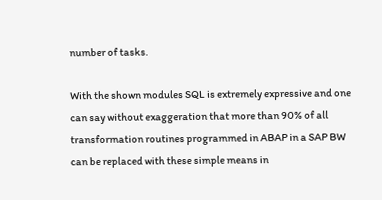number of tasks.

With the shown modules SQL is extremely expressive and one can say without exaggeration that more than 90% of all transformation routines programmed in ABAP in a SAP BW can be replaced with these simple means in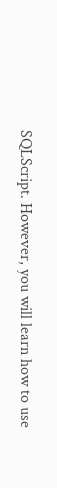SQLScript. However, you will learn how to use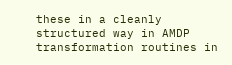these in a cleanly structured way in AMDP transformation routines in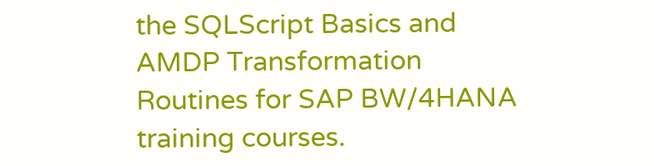the SQLScript Basics and AMDP Transformation Routines for SAP BW/4HANA training courses.